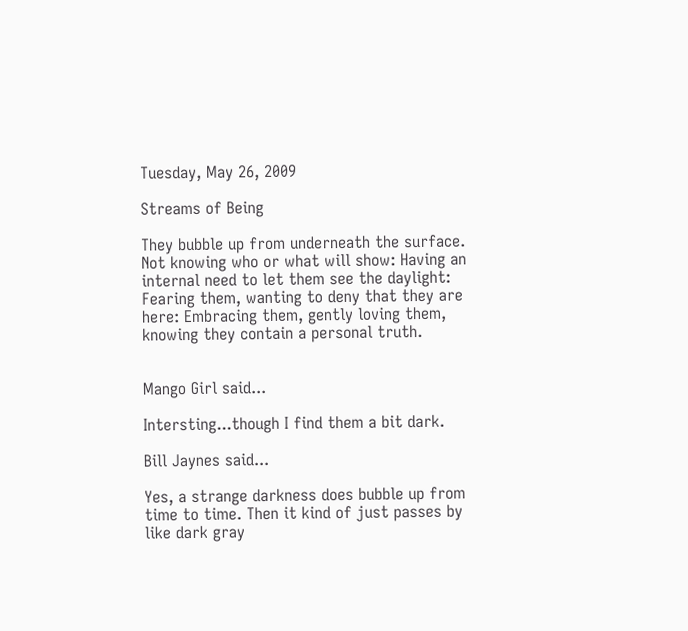Tuesday, May 26, 2009

Streams of Being

They bubble up from underneath the surface. Not knowing who or what will show: Having an internal need to let them see the daylight: Fearing them, wanting to deny that they are here: Embracing them, gently loving them, knowing they contain a personal truth.


Mango Girl said...

Intersting...though I find them a bit dark.

Bill Jaynes said...

Yes, a strange darkness does bubble up from time to time. Then it kind of just passes by like dark gray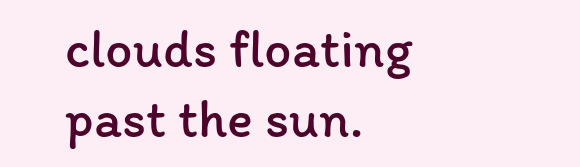clouds floating past the sun.